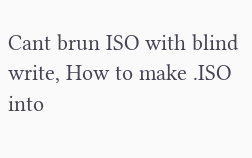Cant brun ISO with blind write, How to make .ISO into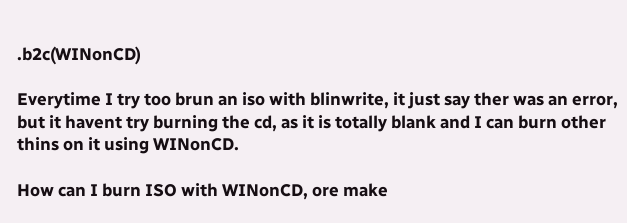.b2c(WINonCD)

Everytime I try too brun an iso with blinwrite, it just say ther was an error, but it havent try burning the cd, as it is totally blank and I can burn other thins on it using WINonCD.

How can I burn ISO with WINonCD, ore make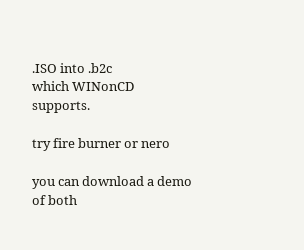.ISO into .b2c
which WINonCD supports.

try fire burner or nero

you can download a demo of both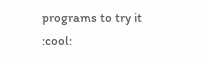programs to try it :cool: